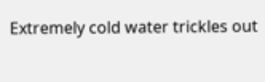Extremely cold water trickles out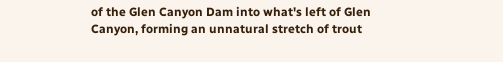of the Glen Canyon Dam into what's left of Glen Canyon, forming an unnatural stretch of trout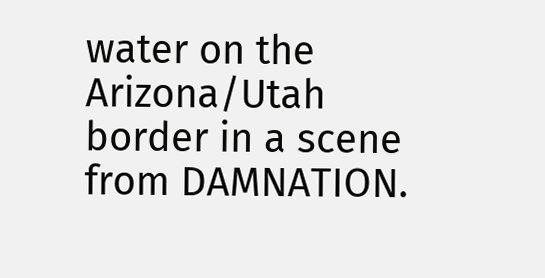water on the Arizona/Utah border in a scene from DAMNATION.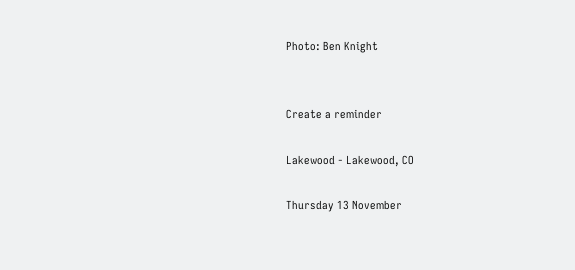Photo: Ben Knight


Create a reminder

Lakewood - Lakewood, CO

Thursday 13 November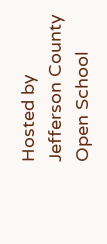Hosted by Jefferson County Open School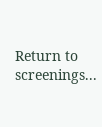Return to screenings...